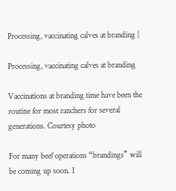Processing, vaccinating calves at branding |

Processing, vaccinating calves at branding

Vaccinations at branding time have been the routine for most ranchers for several generations. Courtesy photo

For many beef operations “brandings” will be coming up soon. I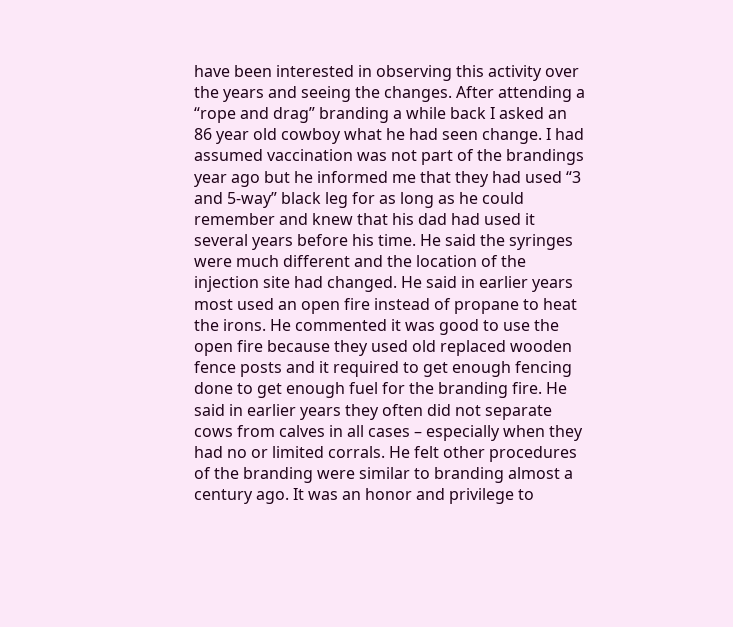have been interested in observing this activity over the years and seeing the changes. After attending a “rope and drag” branding a while back I asked an 86 year old cowboy what he had seen change. I had assumed vaccination was not part of the brandings year ago but he informed me that they had used “3 and 5-way” black leg for as long as he could remember and knew that his dad had used it several years before his time. He said the syringes were much different and the location of the injection site had changed. He said in earlier years most used an open fire instead of propane to heat the irons. He commented it was good to use the open fire because they used old replaced wooden fence posts and it required to get enough fencing done to get enough fuel for the branding fire. He said in earlier years they often did not separate cows from calves in all cases – especially when they had no or limited corrals. He felt other procedures of the branding were similar to branding almost a century ago. It was an honor and privilege to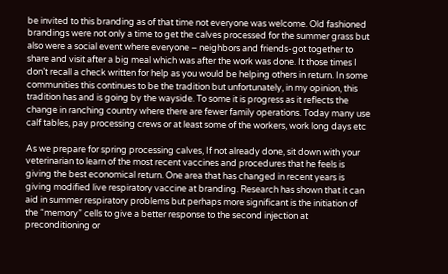be invited to this branding as of that time not everyone was welcome. Old fashioned brandings were not only a time to get the calves processed for the summer grass but also were a social event where everyone – neighbors and friends-got together to share and visit after a big meal which was after the work was done. It those times I don’t recall a check written for help as you would be helping others in return. In some communities this continues to be the tradition but unfortunately, in my opinion, this tradition has and is going by the wayside. To some it is progress as it reflects the change in ranching country where there are fewer family operations. Today many use calf tables, pay processing crews or at least some of the workers, work long days etc

As we prepare for spring processing calves, If not already done, sit down with your veterinarian to learn of the most recent vaccines and procedures that he feels is giving the best economical return. One area that has changed in recent years is giving modified live respiratory vaccine at branding. Research has shown that it can aid in summer respiratory problems but perhaps more significant is the initiation of the “memory” cells to give a better response to the second injection at preconditioning or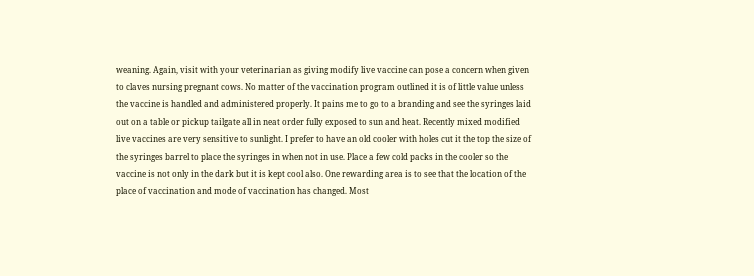weaning. Again, visit with your veterinarian as giving modify live vaccine can pose a concern when given to claves nursing pregnant cows. No matter of the vaccination program outlined it is of little value unless the vaccine is handled and administered properly. It pains me to go to a branding and see the syringes laid out on a table or pickup tailgate all in neat order fully exposed to sun and heat. Recently mixed modified live vaccines are very sensitive to sunlight. I prefer to have an old cooler with holes cut it the top the size of the syringes barrel to place the syringes in when not in use. Place a few cold packs in the cooler so the vaccine is not only in the dark but it is kept cool also. One rewarding area is to see that the location of the place of vaccination and mode of vaccination has changed. Most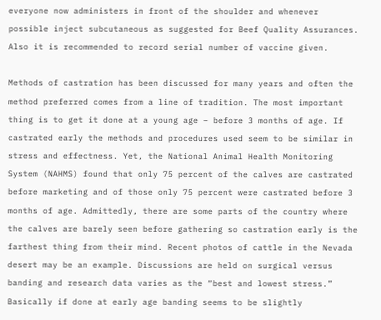everyone now administers in front of the shoulder and whenever possible inject subcutaneous as suggested for Beef Quality Assurances. Also it is recommended to record serial number of vaccine given.

Methods of castration has been discussed for many years and often the method preferred comes from a line of tradition. The most important thing is to get it done at a young age – before 3 months of age. If castrated early the methods and procedures used seem to be similar in stress and effectness. Yet, the National Animal Health Monitoring System (NAHMS) found that only 75 percent of the calves are castrated before marketing and of those only 75 percent were castrated before 3 months of age. Admittedly, there are some parts of the country where the calves are barely seen before gathering so castration early is the farthest thing from their mind. Recent photos of cattle in the Nevada desert may be an example. Discussions are held on surgical versus banding and research data varies as the “best and lowest stress.” Basically if done at early age banding seems to be slightly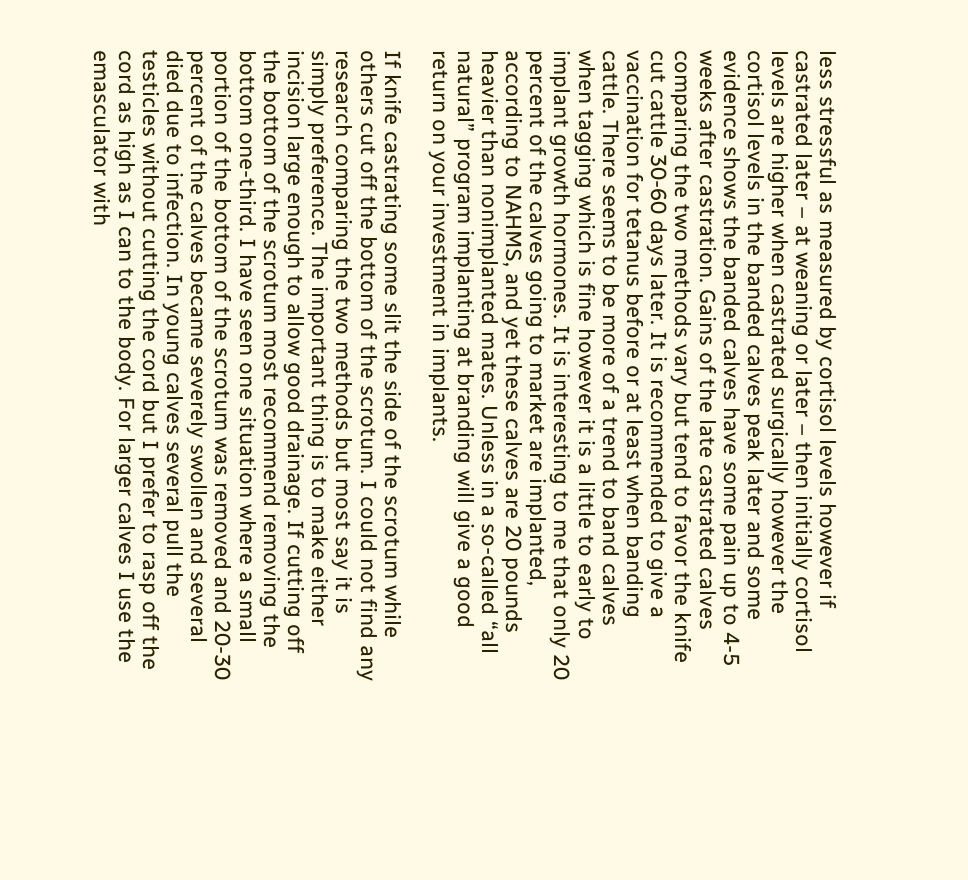less stressful as measured by cortisol levels however if castrated later – at weaning or later – then initially cortisol levels are higher when castrated surgically however the cortisol levels in the banded calves peak later and some evidence shows the banded calves have some pain up to 4-5 weeks after castration. Gains of the late castrated calves comparing the two methods vary but tend to favor the knife cut cattle 30-60 days later. It is recommended to give a vaccination for tetanus before or at least when banding cattle. There seems to be more of a trend to band calves when tagging which is fine however it is a little to early to implant growth hormones. It is interesting to me that only 20 percent of the calves going to market are implanted, according to NAHMS, and yet these calves are 20 pounds heavier than nonimplanted mates. Unless in a so-called “all natural” program implanting at branding will give a good return on your investment in implants.

If knife castrating some slit the side of the scrotum while others cut off the bottom of the scrotum. I could not find any research comparing the two methods but most say it is simply preference. The important thing is to make either incision large enough to allow good drainage. If cutting off the bottom of the scrotum most recommend removing the bottom one-third. I have seen one situation where a small portion of the bottom of the scrotum was removed and 20-30 percent of the calves became severely swollen and several died due to infection. In young calves several pull the testicles without cutting the cord but I prefer to rasp off the cord as high as I can to the body. For larger calves I use the emasculator with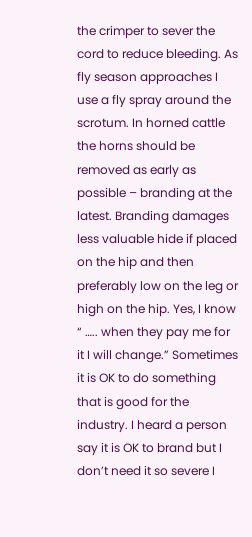the crimper to sever the cord to reduce bleeding. As fly season approaches I use a fly spray around the scrotum. In horned cattle the horns should be removed as early as possible – branding at the latest. Branding damages less valuable hide if placed on the hip and then preferably low on the leg or high on the hip. Yes, I know “ ….. when they pay me for it I will change.” Sometimes it is OK to do something that is good for the industry. I heard a person say it is OK to brand but I don’t need it so severe I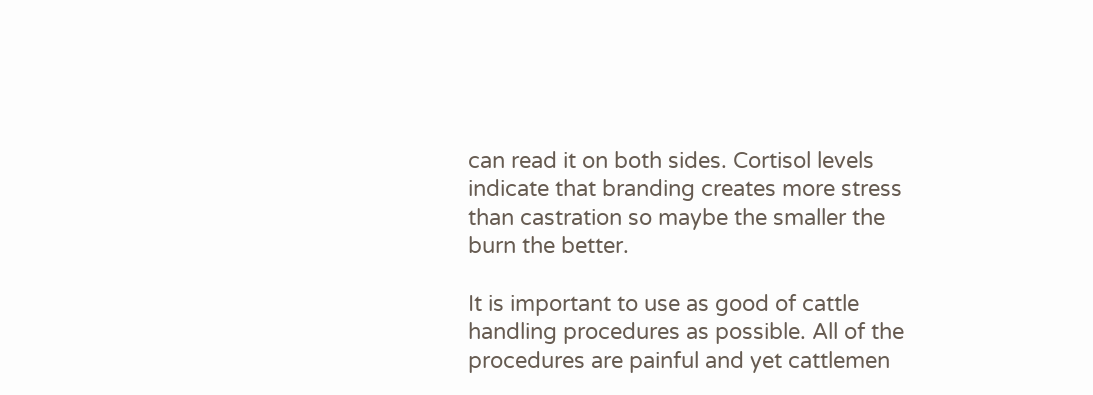can read it on both sides. Cortisol levels indicate that branding creates more stress than castration so maybe the smaller the burn the better.

It is important to use as good of cattle handling procedures as possible. All of the procedures are painful and yet cattlemen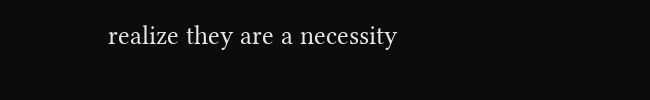realize they are a necessity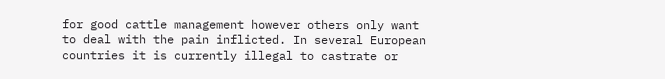for good cattle management however others only want to deal with the pain inflicted. In several European countries it is currently illegal to castrate or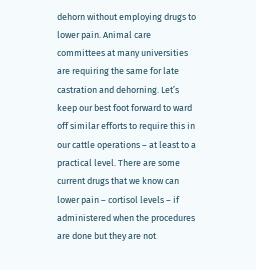dehorn without employing drugs to lower pain. Animal care committees at many universities are requiring the same for late castration and dehorning. Let’s keep our best foot forward to ward off similar efforts to require this in our cattle operations – at least to a practical level. There are some current drugs that we know can lower pain – cortisol levels – if administered when the procedures are done but they are not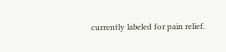currently labeled for pain relief.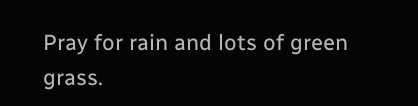Pray for rain and lots of green grass.